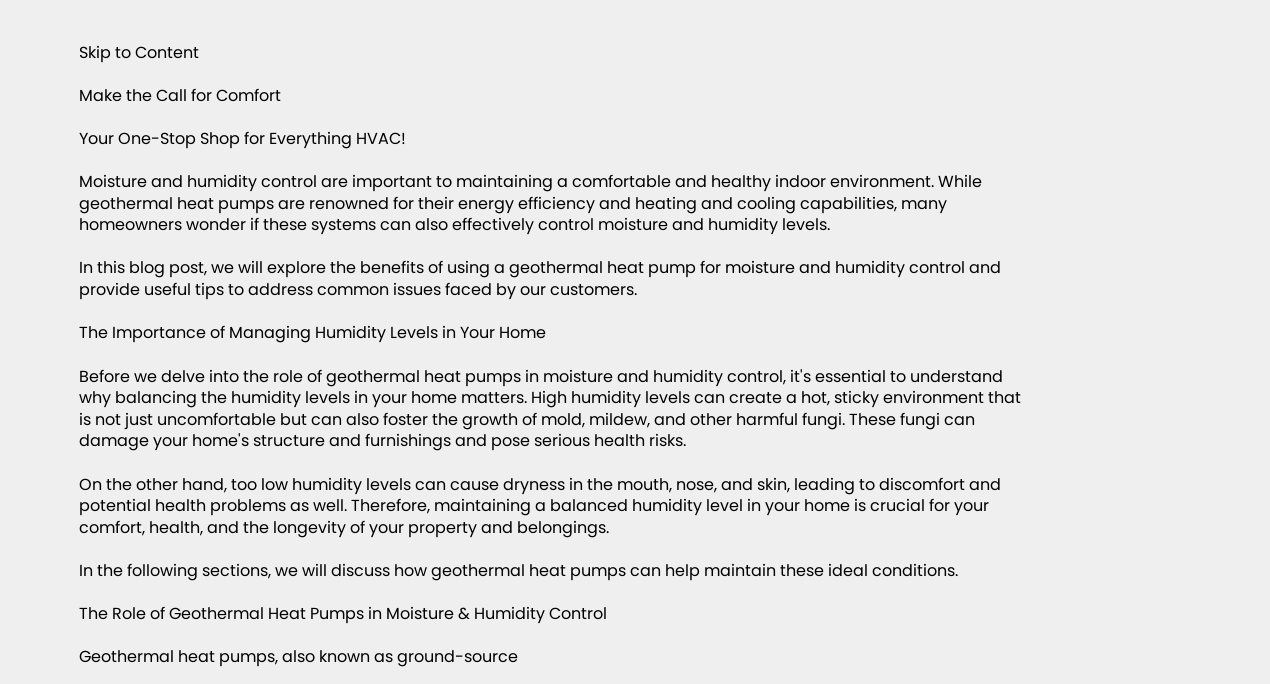Skip to Content

Make the Call for Comfort

Your One-Stop Shop for Everything HVAC!

Moisture and humidity control are important to maintaining a comfortable and healthy indoor environment. While geothermal heat pumps are renowned for their energy efficiency and heating and cooling capabilities, many homeowners wonder if these systems can also effectively control moisture and humidity levels.

In this blog post, we will explore the benefits of using a geothermal heat pump for moisture and humidity control and provide useful tips to address common issues faced by our customers.

The Importance of Managing Humidity Levels in Your Home

Before we delve into the role of geothermal heat pumps in moisture and humidity control, it's essential to understand why balancing the humidity levels in your home matters. High humidity levels can create a hot, sticky environment that is not just uncomfortable but can also foster the growth of mold, mildew, and other harmful fungi. These fungi can damage your home's structure and furnishings and pose serious health risks.

On the other hand, too low humidity levels can cause dryness in the mouth, nose, and skin, leading to discomfort and potential health problems as well. Therefore, maintaining a balanced humidity level in your home is crucial for your comfort, health, and the longevity of your property and belongings.

In the following sections, we will discuss how geothermal heat pumps can help maintain these ideal conditions.

The Role of Geothermal Heat Pumps in Moisture & Humidity Control

Geothermal heat pumps, also known as ground-source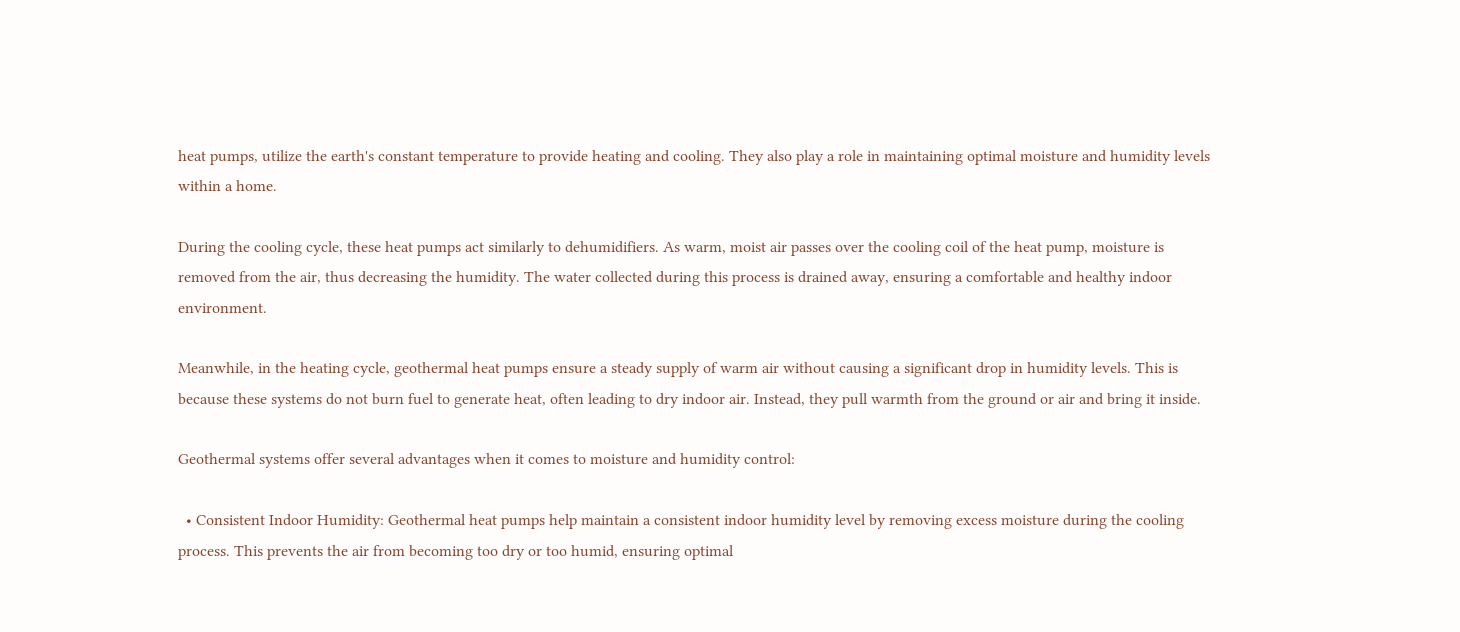heat pumps, utilize the earth's constant temperature to provide heating and cooling. They also play a role in maintaining optimal moisture and humidity levels within a home.

During the cooling cycle, these heat pumps act similarly to dehumidifiers. As warm, moist air passes over the cooling coil of the heat pump, moisture is removed from the air, thus decreasing the humidity. The water collected during this process is drained away, ensuring a comfortable and healthy indoor environment.

Meanwhile, in the heating cycle, geothermal heat pumps ensure a steady supply of warm air without causing a significant drop in humidity levels. This is because these systems do not burn fuel to generate heat, often leading to dry indoor air. Instead, they pull warmth from the ground or air and bring it inside.

Geothermal systems offer several advantages when it comes to moisture and humidity control:

  • Consistent Indoor Humidity: Geothermal heat pumps help maintain a consistent indoor humidity level by removing excess moisture during the cooling process. This prevents the air from becoming too dry or too humid, ensuring optimal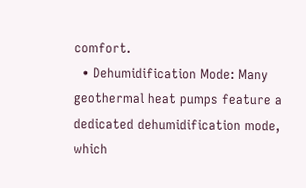comfort.
  • Dehumidification Mode: Many geothermal heat pumps feature a dedicated dehumidification mode, which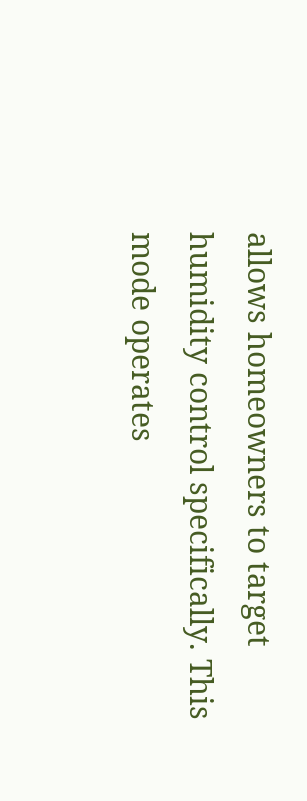allows homeowners to target humidity control specifically. This mode operates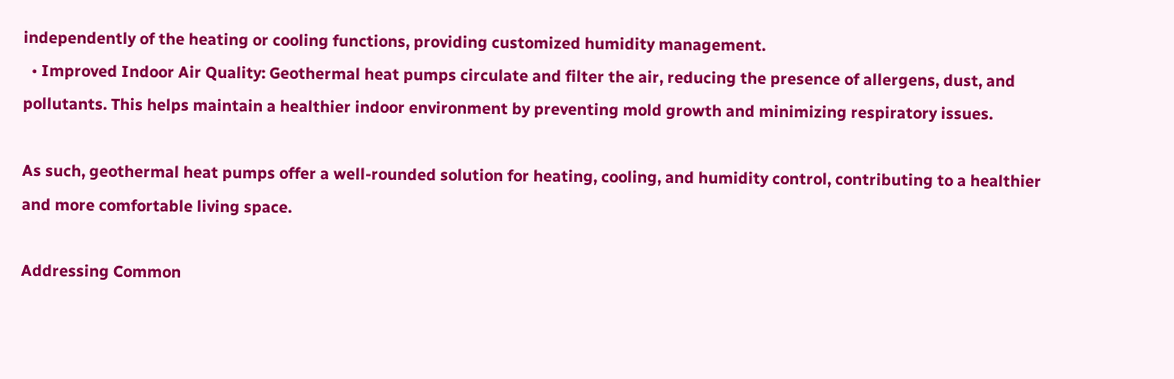independently of the heating or cooling functions, providing customized humidity management.
  • Improved Indoor Air Quality: Geothermal heat pumps circulate and filter the air, reducing the presence of allergens, dust, and pollutants. This helps maintain a healthier indoor environment by preventing mold growth and minimizing respiratory issues.

As such, geothermal heat pumps offer a well-rounded solution for heating, cooling, and humidity control, contributing to a healthier and more comfortable living space.

Addressing Common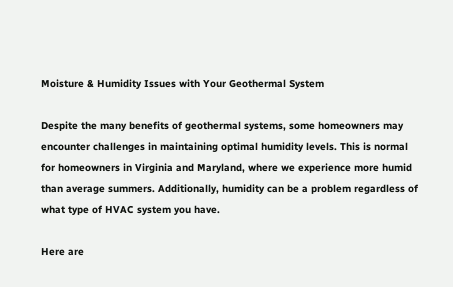Moisture & Humidity Issues with Your Geothermal System

Despite the many benefits of geothermal systems, some homeowners may encounter challenges in maintaining optimal humidity levels. This is normal for homeowners in Virginia and Maryland, where we experience more humid than average summers. Additionally, humidity can be a problem regardless of what type of HVAC system you have.

Here are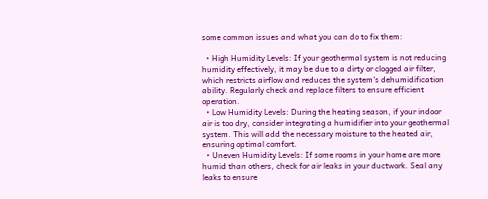some common issues and what you can do to fix them:

  • High Humidity Levels: If your geothermal system is not reducing humidity effectively, it may be due to a dirty or clogged air filter, which restricts airflow and reduces the system's dehumidification ability. Regularly check and replace filters to ensure efficient operation.
  • Low Humidity Levels: During the heating season, if your indoor air is too dry, consider integrating a humidifier into your geothermal system. This will add the necessary moisture to the heated air, ensuring optimal comfort.
  • Uneven Humidity Levels: If some rooms in your home are more humid than others, check for air leaks in your ductwork. Seal any leaks to ensure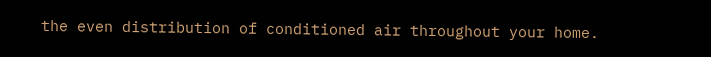the even distribution of conditioned air throughout your home.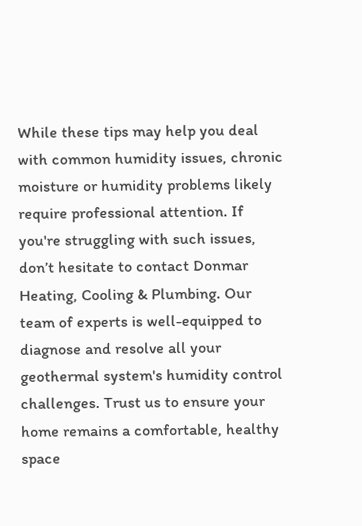While these tips may help you deal with common humidity issues, chronic moisture or humidity problems likely require professional attention. If you're struggling with such issues, don’t hesitate to contact Donmar Heating, Cooling & Plumbing. Our team of experts is well-equipped to diagnose and resolve all your geothermal system's humidity control challenges. Trust us to ensure your home remains a comfortable, healthy space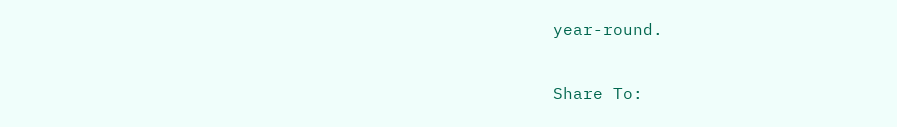year-round.

Share To: